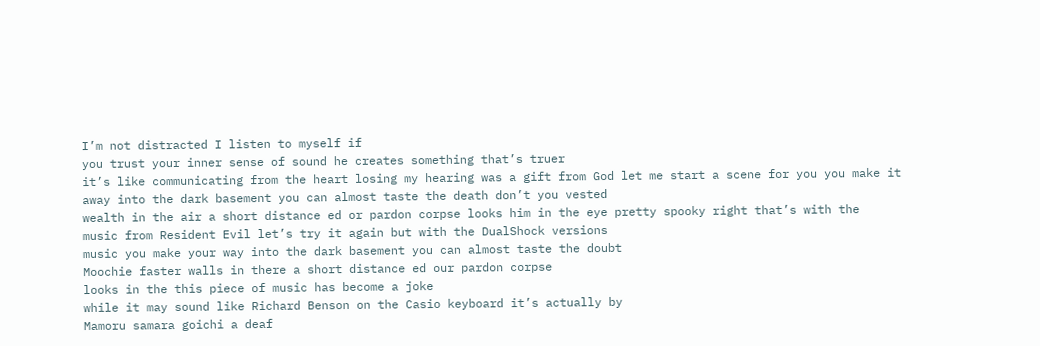I’m not distracted I listen to myself if
you trust your inner sense of sound he creates something that’s truer
it’s like communicating from the heart losing my hearing was a gift from God let me start a scene for you you make it
away into the dark basement you can almost taste the death don’t you vested
wealth in the air a short distance ed or pardon corpse looks him in the eye pretty spooky right that’s with the
music from Resident Evil let’s try it again but with the DualShock versions
music you make your way into the dark basement you can almost taste the doubt
Moochie faster walls in there a short distance ed our pardon corpse
looks in the this piece of music has become a joke
while it may sound like Richard Benson on the Casio keyboard it’s actually by
Mamoru samara goichi a deaf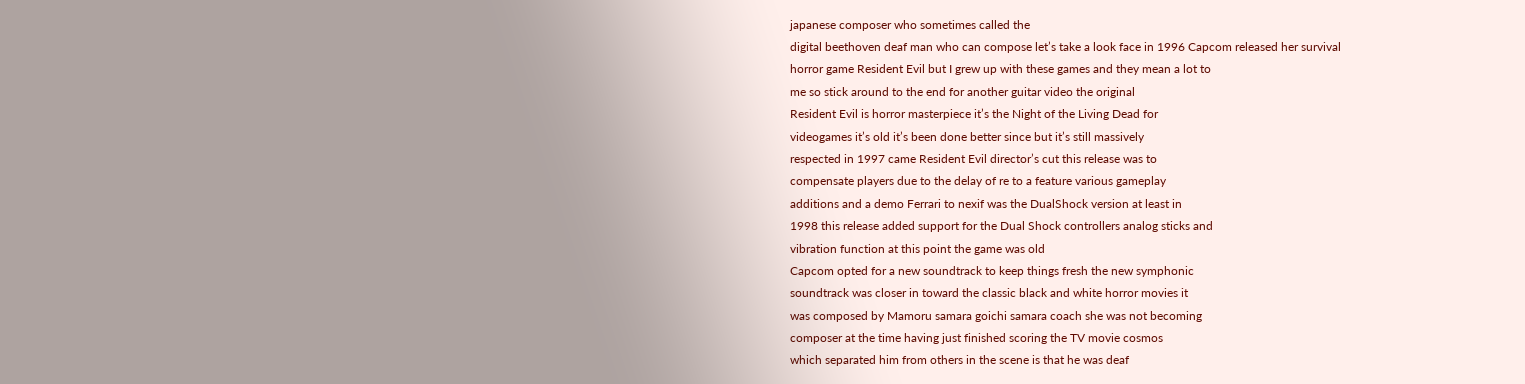japanese composer who sometimes called the
digital beethoven deaf man who can compose let’s take a look face in 1996 Capcom released her survival
horror game Resident Evil but I grew up with these games and they mean a lot to
me so stick around to the end for another guitar video the original
Resident Evil is horror masterpiece it’s the Night of the Living Dead for
videogames it’s old it’s been done better since but it’s still massively
respected in 1997 came Resident Evil director’s cut this release was to
compensate players due to the delay of re to a feature various gameplay
additions and a demo Ferrari to nexif was the DualShock version at least in
1998 this release added support for the Dual Shock controllers analog sticks and
vibration function at this point the game was old
Capcom opted for a new soundtrack to keep things fresh the new symphonic
soundtrack was closer in toward the classic black and white horror movies it
was composed by Mamoru samara goichi samara coach she was not becoming
composer at the time having just finished scoring the TV movie cosmos
which separated him from others in the scene is that he was deaf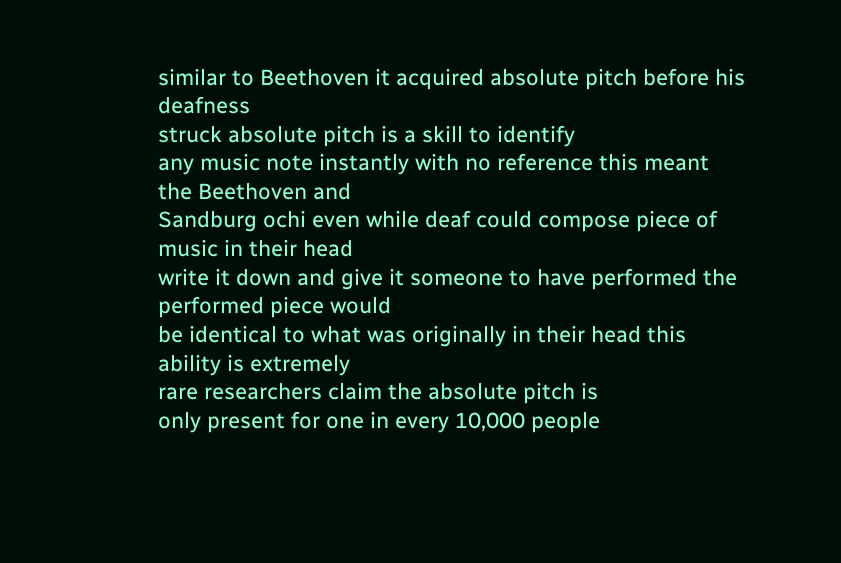similar to Beethoven it acquired absolute pitch before his deafness
struck absolute pitch is a skill to identify
any music note instantly with no reference this meant the Beethoven and
Sandburg ochi even while deaf could compose piece of music in their head
write it down and give it someone to have performed the performed piece would
be identical to what was originally in their head this ability is extremely
rare researchers claim the absolute pitch is
only present for one in every 10,000 people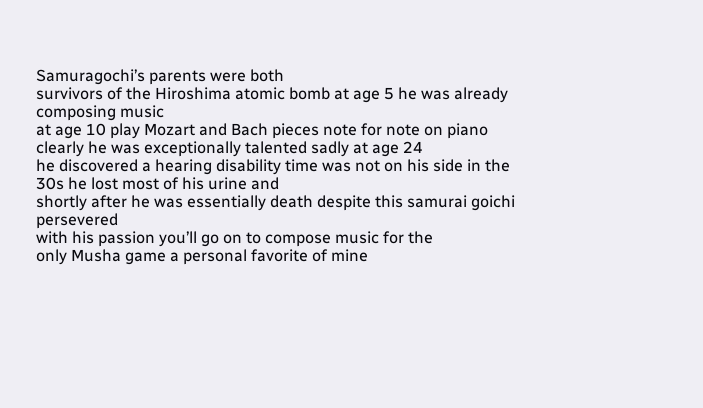Samuragochi’s parents were both
survivors of the Hiroshima atomic bomb at age 5 he was already composing music
at age 10 play Mozart and Bach pieces note for note on piano
clearly he was exceptionally talented sadly at age 24
he discovered a hearing disability time was not on his side in the 30s he lost most of his urine and
shortly after he was essentially death despite this samurai goichi persevered
with his passion you’ll go on to compose music for the
only Musha game a personal favorite of mine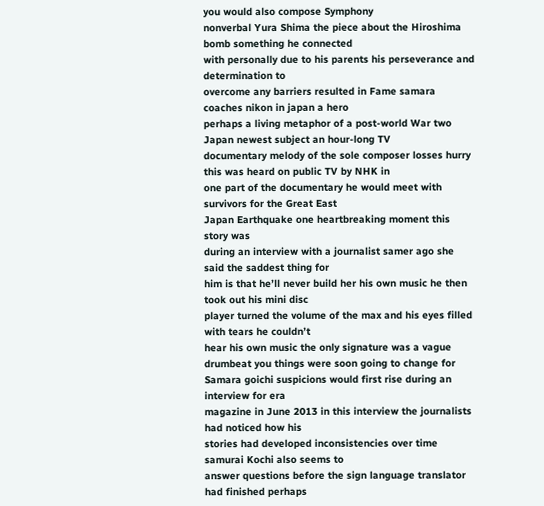you would also compose Symphony
nonverbal Yura Shima the piece about the Hiroshima bomb something he connected
with personally due to his parents his perseverance and determination to
overcome any barriers resulted in Fame samara coaches nikon in japan a hero
perhaps a living metaphor of a post-world War two Japan newest subject an hour-long TV
documentary melody of the sole composer losses hurry this was heard on public TV by NHK in
one part of the documentary he would meet with survivors for the Great East
Japan Earthquake one heartbreaking moment this story was
during an interview with a journalist samer ago she said the saddest thing for
him is that he’ll never build her his own music he then took out his mini disc
player turned the volume of the max and his eyes filled with tears he couldn’t
hear his own music the only signature was a vague drumbeat you things were soon going to change for
Samara goichi suspicions would first rise during an interview for era
magazine in June 2013 in this interview the journalists had noticed how his
stories had developed inconsistencies over time samurai Kochi also seems to
answer questions before the sign language translator had finished perhaps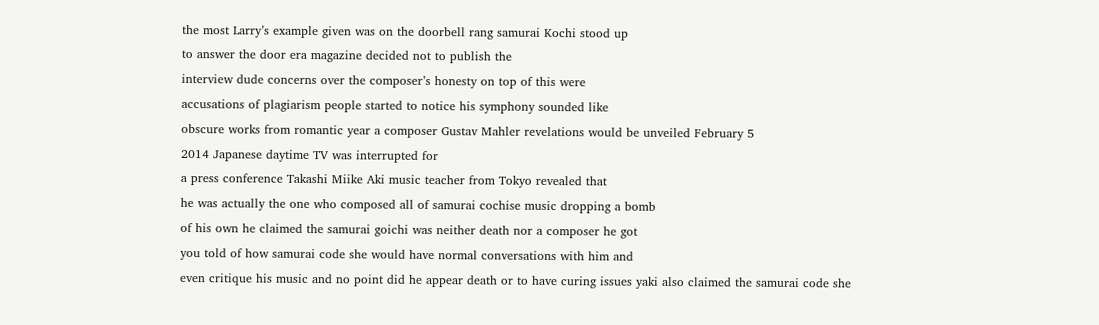the most Larry’s example given was on the doorbell rang samurai Kochi stood up
to answer the door era magazine decided not to publish the
interview dude concerns over the composer’s honesty on top of this were
accusations of plagiarism people started to notice his symphony sounded like
obscure works from romantic year a composer Gustav Mahler revelations would be unveiled February 5
2014 Japanese daytime TV was interrupted for
a press conference Takashi Miike Aki music teacher from Tokyo revealed that
he was actually the one who composed all of samurai cochise music dropping a bomb
of his own he claimed the samurai goichi was neither death nor a composer he got
you told of how samurai code she would have normal conversations with him and
even critique his music and no point did he appear death or to have curing issues yaki also claimed the samurai code she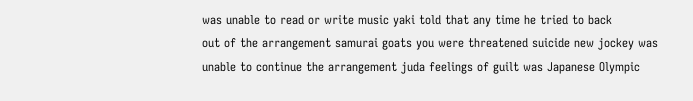was unable to read or write music yaki told that any time he tried to back
out of the arrangement samurai goats you were threatened suicide new jockey was
unable to continue the arrangement juda feelings of guilt was Japanese Olympic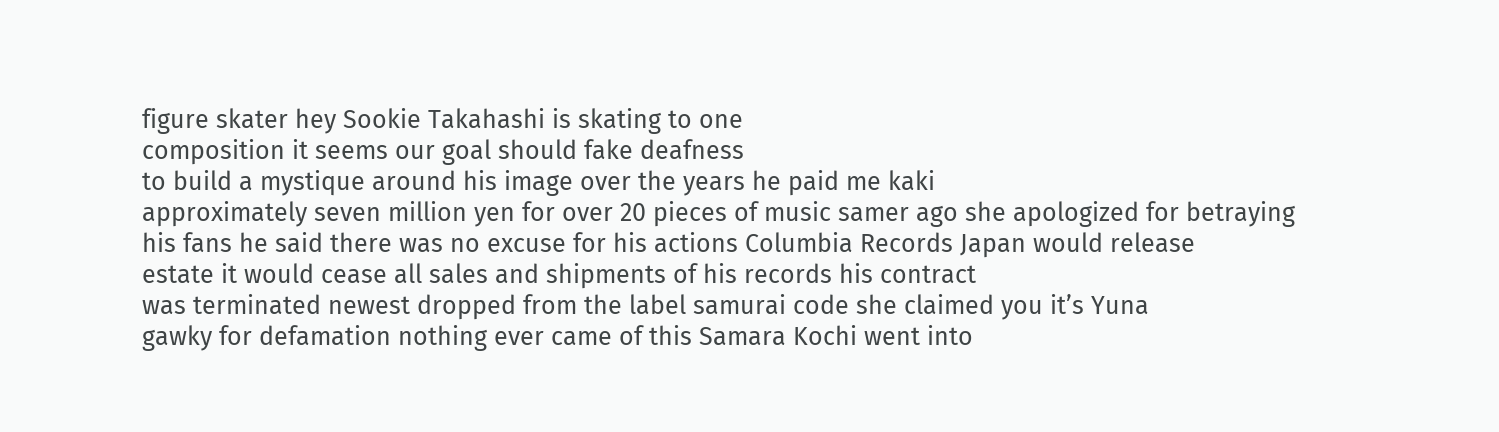figure skater hey Sookie Takahashi is skating to one
composition it seems our goal should fake deafness
to build a mystique around his image over the years he paid me kaki
approximately seven million yen for over 20 pieces of music samer ago she apologized for betraying
his fans he said there was no excuse for his actions Columbia Records Japan would release
estate it would cease all sales and shipments of his records his contract
was terminated newest dropped from the label samurai code she claimed you it’s Yuna
gawky for defamation nothing ever came of this Samara Kochi went into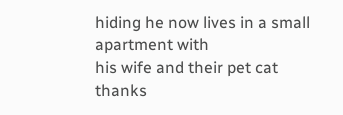hiding he now lives in a small apartment with
his wife and their pet cat thanks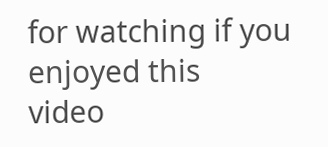for watching if you enjoyed this
video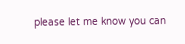please let me know you can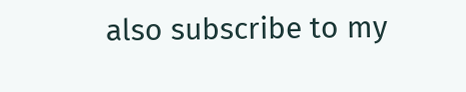also subscribe to my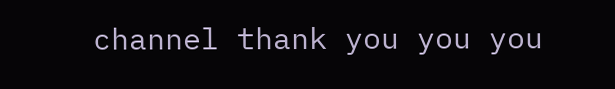channel thank you you you